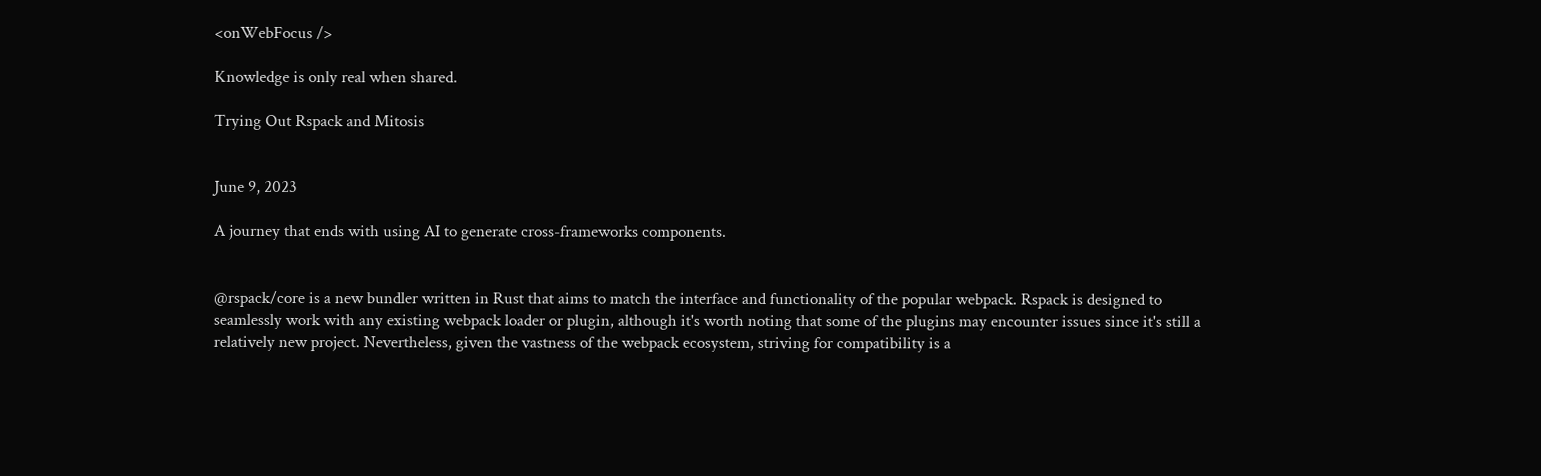<onWebFocus />

Knowledge is only real when shared.

Trying Out Rspack and Mitosis


June 9, 2023

A journey that ends with using AI to generate cross-frameworks components.


@rspack/core is a new bundler written in Rust that aims to match the interface and functionality of the popular webpack. Rspack is designed to seamlessly work with any existing webpack loader or plugin, although it's worth noting that some of the plugins may encounter issues since it's still a relatively new project. Nevertheless, given the vastness of the webpack ecosystem, striving for compatibility is a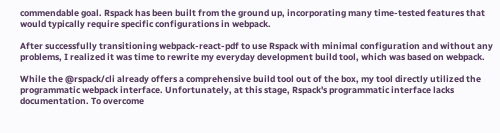commendable goal. Rspack has been built from the ground up, incorporating many time-tested features that would typically require specific configurations in webpack.

After successfully transitioning webpack-react-pdf to use Rspack with minimal configuration and without any problems, I realized it was time to rewrite my everyday development build tool, which was based on webpack.

While the @rspack/cli already offers a comprehensive build tool out of the box, my tool directly utilized the programmatic webpack interface. Unfortunately, at this stage, Rspack's programmatic interface lacks documentation. To overcome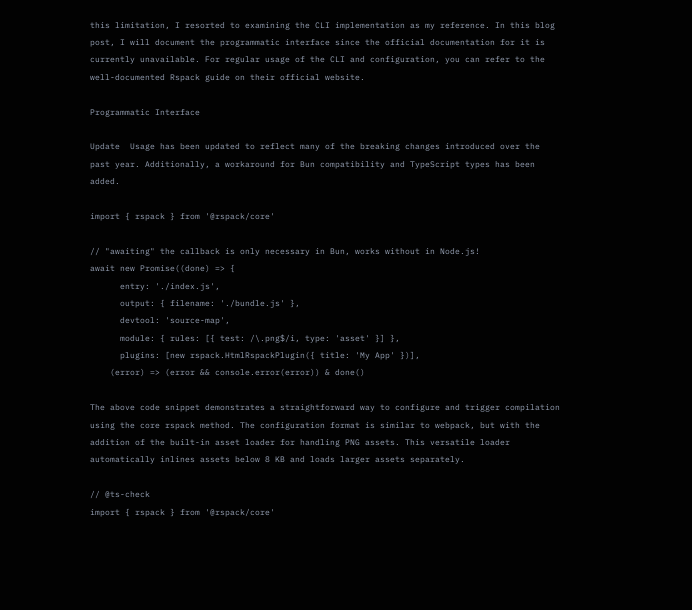this limitation, I resorted to examining the CLI implementation as my reference. In this blog post, I will document the programmatic interface since the official documentation for it is currently unavailable. For regular usage of the CLI and configuration, you can refer to the well-documented Rspack guide on their official website.

Programmatic Interface

Update  Usage has been updated to reflect many of the breaking changes introduced over the past year. Additionally, a workaround for Bun compatibility and TypeScript types has been added.

import { rspack } from '@rspack/core'

// "awaiting" the callback is only necessary in Bun, works without in Node.js!
await new Promise((done) => {
      entry: './index.js',
      output: { filename: './bundle.js' },
      devtool: 'source-map',
      module: { rules: [{ test: /\.png$/i, type: 'asset' }] },
      plugins: [new rspack.HtmlRspackPlugin({ title: 'My App' })],
    (error) => (error && console.error(error)) & done()

The above code snippet demonstrates a straightforward way to configure and trigger compilation using the core rspack method. The configuration format is similar to webpack, but with the addition of the built-in asset loader for handling PNG assets. This versatile loader automatically inlines assets below 8 KB and loads larger assets separately.

// @ts-check
import { rspack } from '@rspack/core'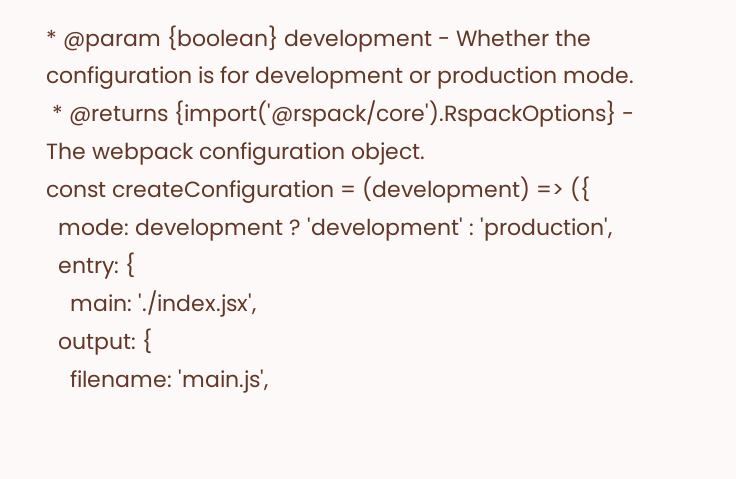* @param {boolean} development - Whether the configuration is for development or production mode.
 * @returns {import('@rspack/core').RspackOptions} - The webpack configuration object.
const createConfiguration = (development) => ({
  mode: development ? 'development' : 'production',
  entry: {
    main: './index.jsx',
  output: {
    filename: 'main.js',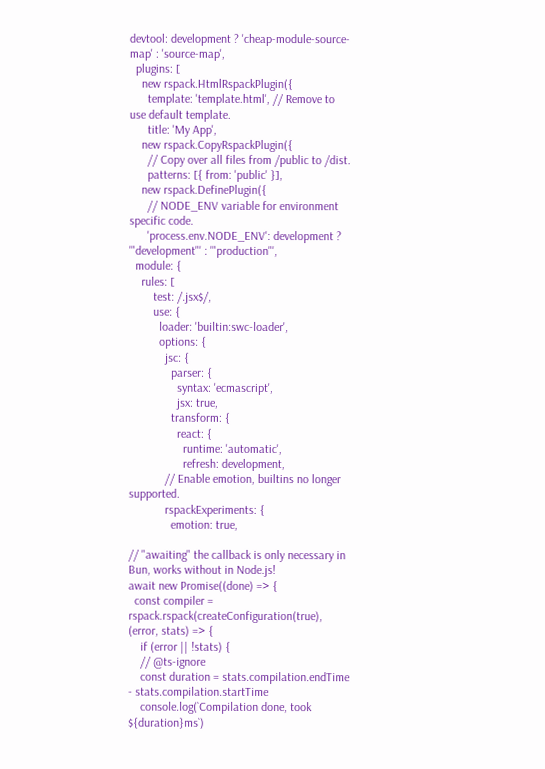devtool: development ? 'cheap-module-source-map' : 'source-map',
  plugins: [
    new rspack.HtmlRspackPlugin({
      template: 'template.html', // Remove to use default template.
      title: 'My App',
    new rspack.CopyRspackPlugin({
      // Copy over all files from /public to /dist.
      patterns: [{ from: 'public' }],
    new rspack.DefinePlugin({
      // NODE_ENV variable for environment specific code.
      'process.env.NODE_ENV': development ? '"development"' : '"production"',
  module: {
    rules: [
        test: /.jsx$/,
        use: {
          loader: 'builtin:swc-loader',
          options: {
            jsc: {
              parser: {
                syntax: 'ecmascript',
                jsx: true,
              transform: {
                react: {
                  runtime: 'automatic',
                  refresh: development,
            // Enable emotion, builtins no longer supported.
            rspackExperiments: {
              emotion: true,

// "awaiting" the callback is only necessary in Bun, works without in Node.js!
await new Promise((done) => {
  const compiler = rspack.rspack(createConfiguration(true), (error, stats) => {
    if (error || !stats) {
    // @ts-ignore
    const duration = stats.compilation.endTime - stats.compilation.startTime
    console.log(`Compilation done, took ${duration}ms`)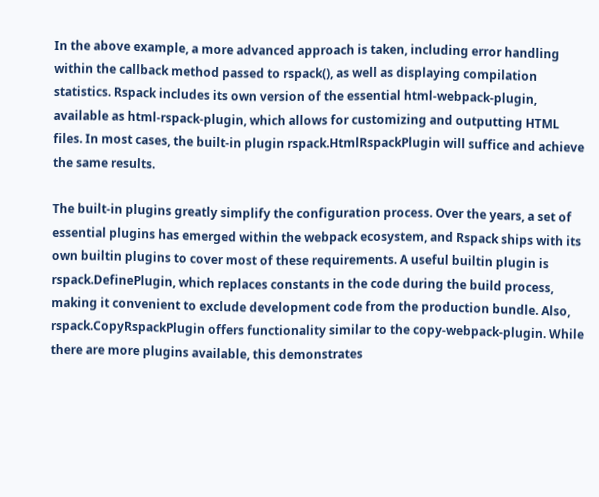In the above example, a more advanced approach is taken, including error handling within the callback method passed to rspack(), as well as displaying compilation statistics. Rspack includes its own version of the essential html-webpack-plugin, available as html-rspack-plugin, which allows for customizing and outputting HTML files. In most cases, the built-in plugin rspack.HtmlRspackPlugin will suffice and achieve the same results.

The built-in plugins greatly simplify the configuration process. Over the years, a set of essential plugins has emerged within the webpack ecosystem, and Rspack ships with its own builtin plugins to cover most of these requirements. A useful builtin plugin is rspack.DefinePlugin, which replaces constants in the code during the build process, making it convenient to exclude development code from the production bundle. Also, rspack.CopyRspackPlugin offers functionality similar to the copy-webpack-plugin. While there are more plugins available, this demonstrates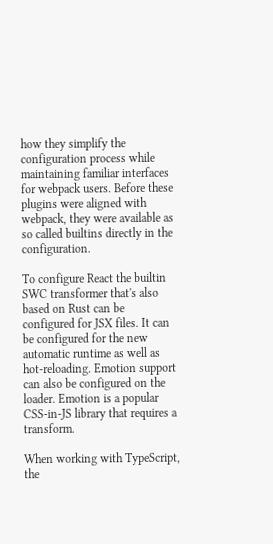how they simplify the configuration process while maintaining familiar interfaces for webpack users. Before these plugins were aligned with webpack, they were available as so called builtins directly in the configuration.

To configure React the builtin SWC transformer that's also based on Rust can be configured for JSX files. It can be configured for the new automatic runtime as well as hot-reloading. Emotion support can also be configured on the loader. Emotion is a popular CSS-in-JS library that requires a transform.

When working with TypeScript, the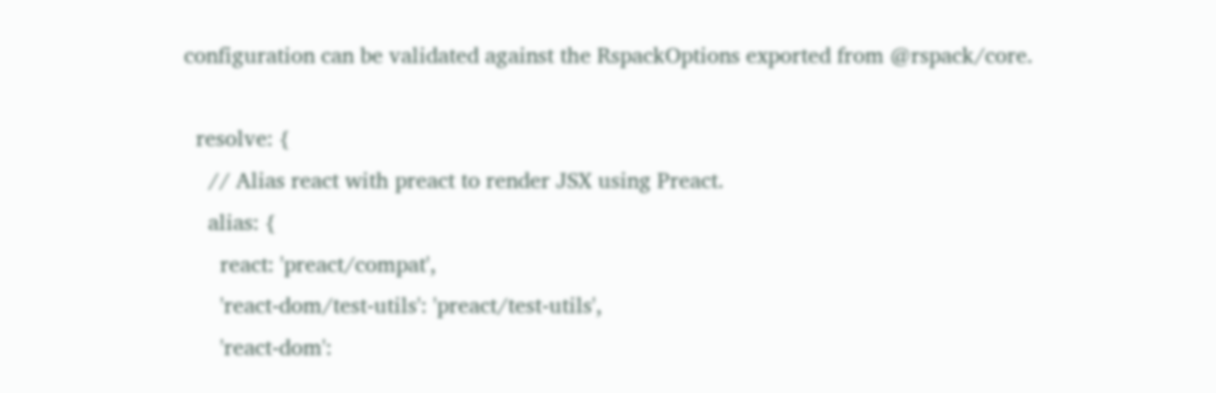configuration can be validated against the RspackOptions exported from @rspack/core.

  resolve: {
    // Alias react with preact to render JSX using Preact.
    alias: {
      react: 'preact/compat',
      'react-dom/test-utils': 'preact/test-utils',
      'react-dom':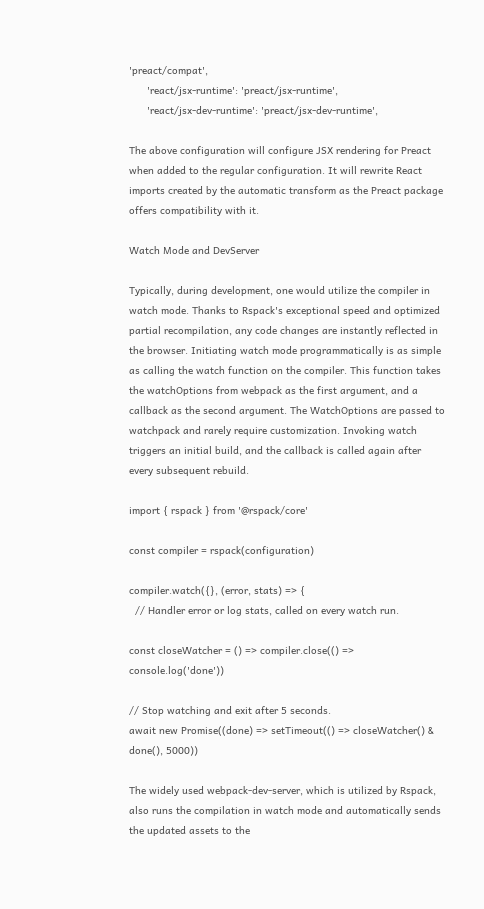'preact/compat',
      'react/jsx-runtime': 'preact/jsx-runtime',
      'react/jsx-dev-runtime': 'preact/jsx-dev-runtime',

The above configuration will configure JSX rendering for Preact when added to the regular configuration. It will rewrite React imports created by the automatic transform as the Preact package offers compatibility with it.

Watch Mode and DevServer

Typically, during development, one would utilize the compiler in watch mode. Thanks to Rspack's exceptional speed and optimized partial recompilation, any code changes are instantly reflected in the browser. Initiating watch mode programmatically is as simple as calling the watch function on the compiler. This function takes the watchOptions from webpack as the first argument, and a callback as the second argument. The WatchOptions are passed to watchpack and rarely require customization. Invoking watch triggers an initial build, and the callback is called again after every subsequent rebuild.

import { rspack } from '@rspack/core'

const compiler = rspack(configuration)

compiler.watch({}, (error, stats) => {
  // Handler error or log stats, called on every watch run.

const closeWatcher = () => compiler.close(() => console.log('done'))

// Stop watching and exit after 5 seconds.
await new Promise((done) => setTimeout(() => closeWatcher() & done(), 5000))

The widely used webpack-dev-server, which is utilized by Rspack, also runs the compilation in watch mode and automatically sends the updated assets to the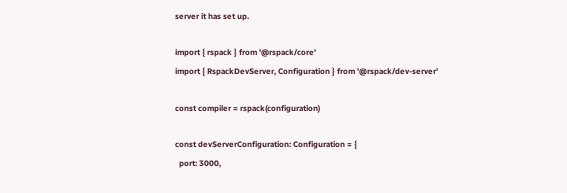server it has set up.

import { rspack } from '@rspack/core'
import { RspackDevServer, Configuration } from '@rspack/dev-server'

const compiler = rspack(configuration)

const devServerConfiguration: Configuration = {
  port: 3000,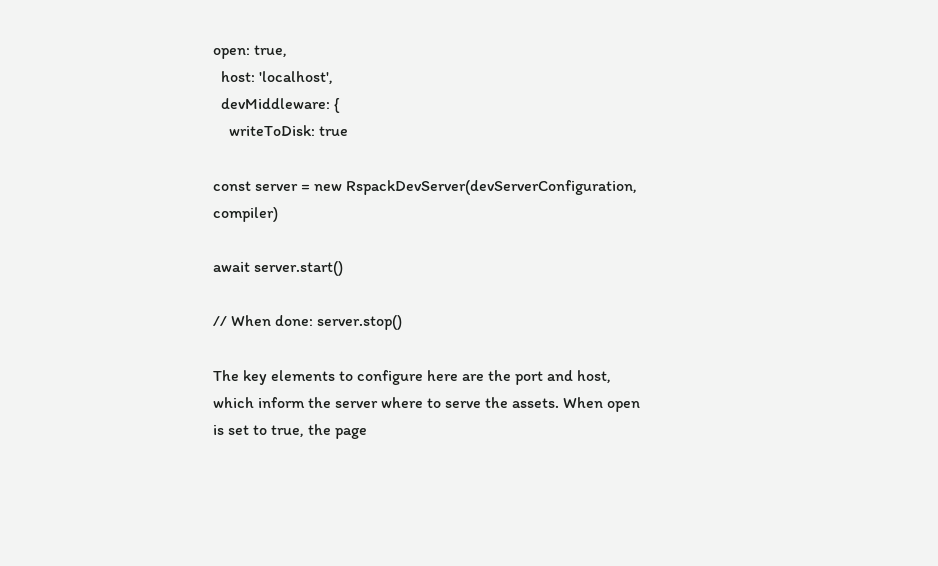open: true,
  host: 'localhost',
  devMiddleware: {
    writeToDisk: true

const server = new RspackDevServer(devServerConfiguration, compiler)

await server.start()

// When done: server.stop()

The key elements to configure here are the port and host, which inform the server where to serve the assets. When open is set to true, the page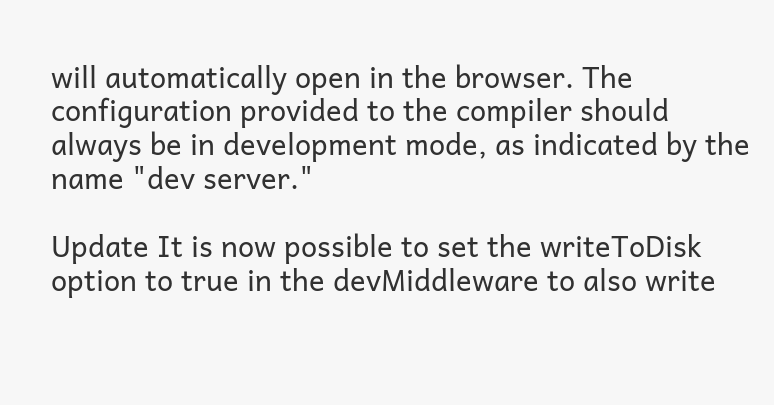will automatically open in the browser. The configuration provided to the compiler should always be in development mode, as indicated by the name "dev server."

Update It is now possible to set the writeToDisk option to true in the devMiddleware to also write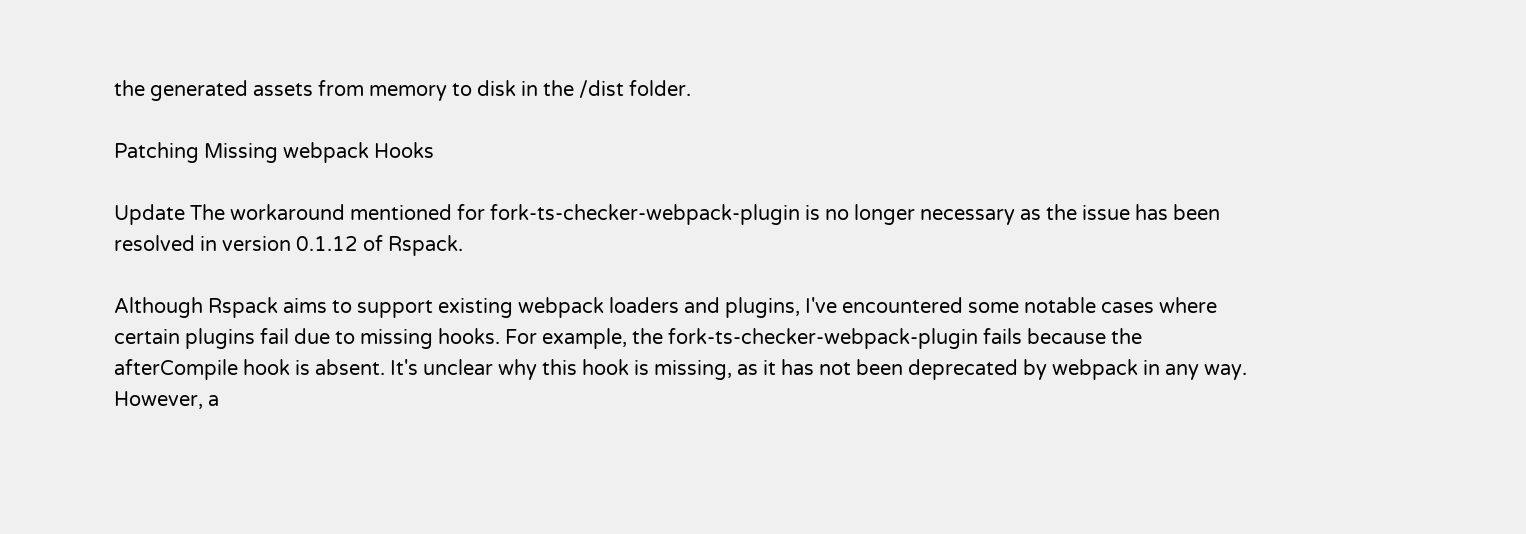the generated assets from memory to disk in the /dist folder.

Patching Missing webpack Hooks

Update The workaround mentioned for fork-ts-checker-webpack-plugin is no longer necessary as the issue has been resolved in version 0.1.12 of Rspack.

Although Rspack aims to support existing webpack loaders and plugins, I've encountered some notable cases where certain plugins fail due to missing hooks. For example, the fork-ts-checker-webpack-plugin fails because the afterCompile hook is absent. It's unclear why this hook is missing, as it has not been deprecated by webpack in any way. However, a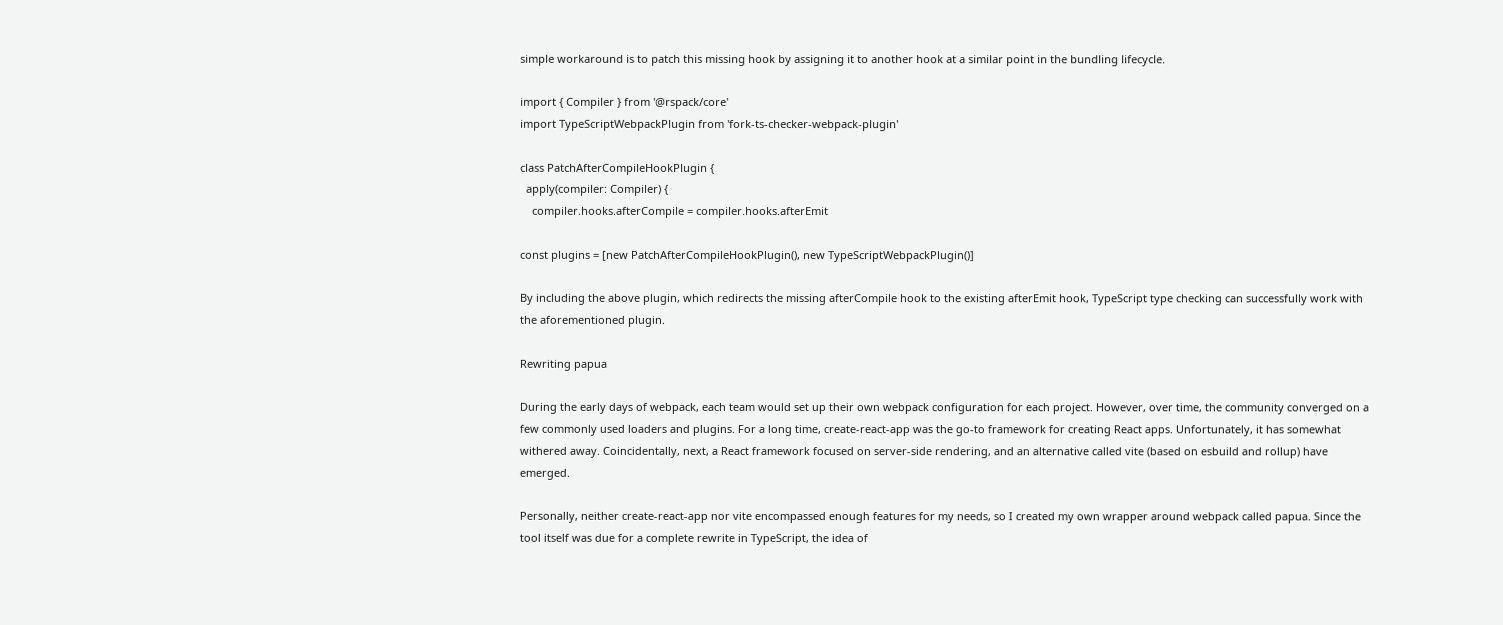simple workaround is to patch this missing hook by assigning it to another hook at a similar point in the bundling lifecycle.

import { Compiler } from '@rspack/core'
import TypeScriptWebpackPlugin from 'fork-ts-checker-webpack-plugin'

class PatchAfterCompileHookPlugin {
  apply(compiler: Compiler) {
    compiler.hooks.afterCompile = compiler.hooks.afterEmit

const plugins = [new PatchAfterCompileHookPlugin(), new TypeScriptWebpackPlugin()]

By including the above plugin, which redirects the missing afterCompile hook to the existing afterEmit hook, TypeScript type checking can successfully work with the aforementioned plugin.

Rewriting papua

During the early days of webpack, each team would set up their own webpack configuration for each project. However, over time, the community converged on a few commonly used loaders and plugins. For a long time, create-react-app was the go-to framework for creating React apps. Unfortunately, it has somewhat withered away. Coincidentally, next, a React framework focused on server-side rendering, and an alternative called vite (based on esbuild and rollup) have emerged.

Personally, neither create-react-app nor vite encompassed enough features for my needs, so I created my own wrapper around webpack called papua. Since the tool itself was due for a complete rewrite in TypeScript, the idea of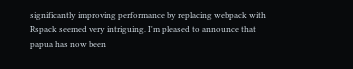significantly improving performance by replacing webpack with Rspack seemed very intriguing. I'm pleased to announce that papua has now been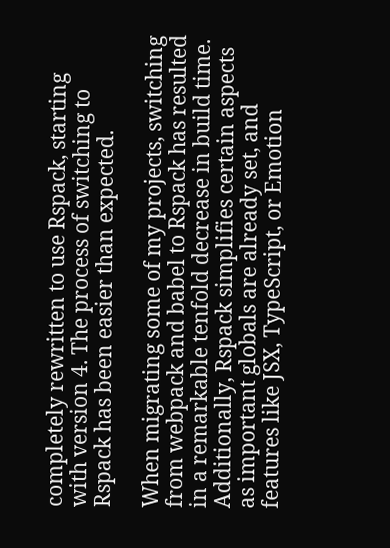completely rewritten to use Rspack, starting with version 4. The process of switching to Rspack has been easier than expected.

When migrating some of my projects, switching from webpack and babel to Rspack has resulted in a remarkable tenfold decrease in build time. Additionally, Rspack simplifies certain aspects as important globals are already set, and features like JSX, TypeScript, or Emotion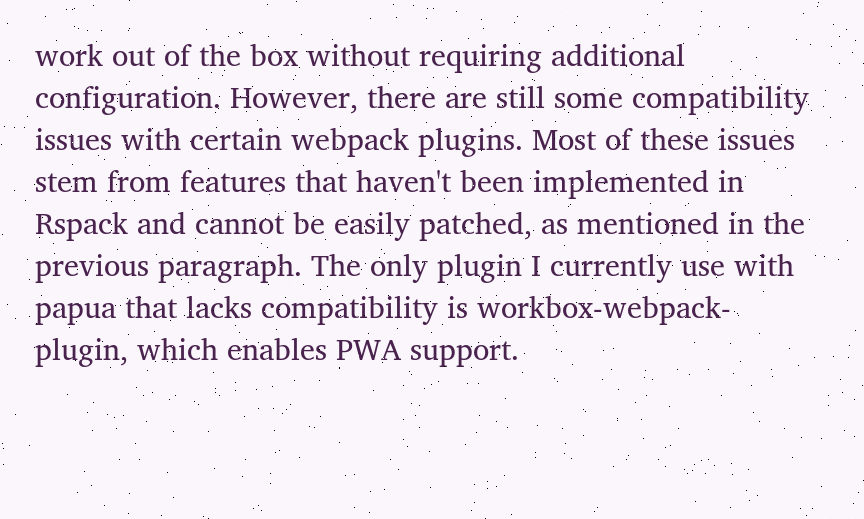work out of the box without requiring additional configuration. However, there are still some compatibility issues with certain webpack plugins. Most of these issues stem from features that haven't been implemented in Rspack and cannot be easily patched, as mentioned in the previous paragraph. The only plugin I currently use with papua that lacks compatibility is workbox-webpack-plugin, which enables PWA support.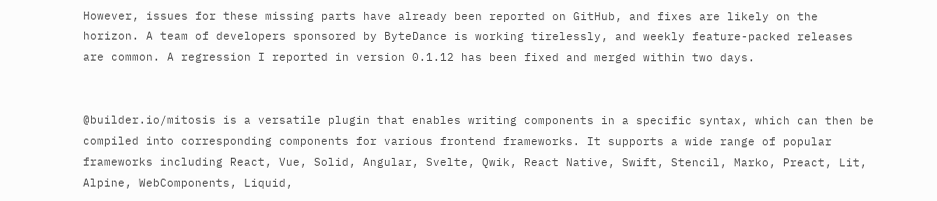However, issues for these missing parts have already been reported on GitHub, and fixes are likely on the horizon. A team of developers sponsored by ByteDance is working tirelessly, and weekly feature-packed releases are common. A regression I reported in version 0.1.12 has been fixed and merged within two days.


@builder.io/mitosis is a versatile plugin that enables writing components in a specific syntax, which can then be compiled into corresponding components for various frontend frameworks. It supports a wide range of popular frameworks including React, Vue, Solid, Angular, Svelte, Qwik, React Native, Swift, Stencil, Marko, Preact, Lit, Alpine, WebComponents, Liquid,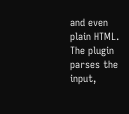and even plain HTML. The plugin parses the input,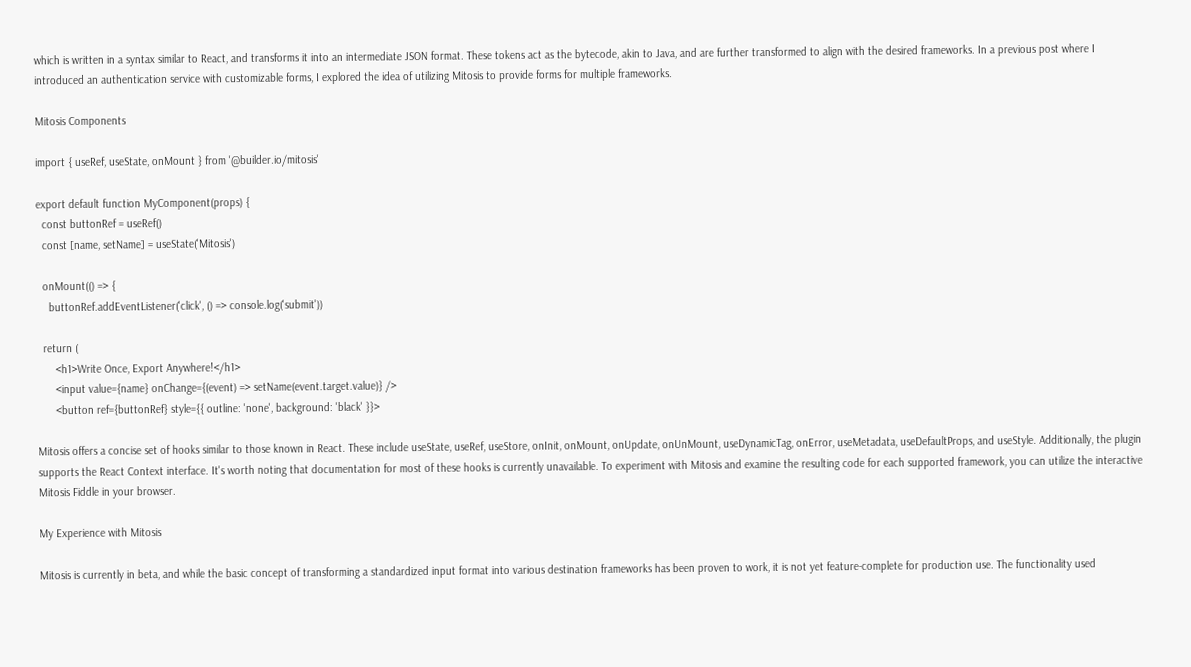which is written in a syntax similar to React, and transforms it into an intermediate JSON format. These tokens act as the bytecode, akin to Java, and are further transformed to align with the desired frameworks. In a previous post where I introduced an authentication service with customizable forms, I explored the idea of utilizing Mitosis to provide forms for multiple frameworks.

Mitosis Components

import { useRef, useState, onMount } from '@builder.io/mitosis'

export default function MyComponent(props) {
  const buttonRef = useRef()
  const [name, setName] = useState('Mitosis')

  onMount(() => {
    buttonRef.addEventListener('click', () => console.log('submit'))

  return (
      <h1>Write Once, Export Anywhere!</h1>
      <input value={name} onChange={(event) => setName(event.target.value)} />
      <button ref={buttonRef} style={{ outline: 'none', background: 'black' }}>

Mitosis offers a concise set of hooks similar to those known in React. These include useState, useRef, useStore, onInit, onMount, onUpdate, onUnMount, useDynamicTag, onError, useMetadata, useDefaultProps, and useStyle. Additionally, the plugin supports the React Context interface. It's worth noting that documentation for most of these hooks is currently unavailable. To experiment with Mitosis and examine the resulting code for each supported framework, you can utilize the interactive Mitosis Fiddle in your browser.

My Experience with Mitosis

Mitosis is currently in beta, and while the basic concept of transforming a standardized input format into various destination frameworks has been proven to work, it is not yet feature-complete for production use. The functionality used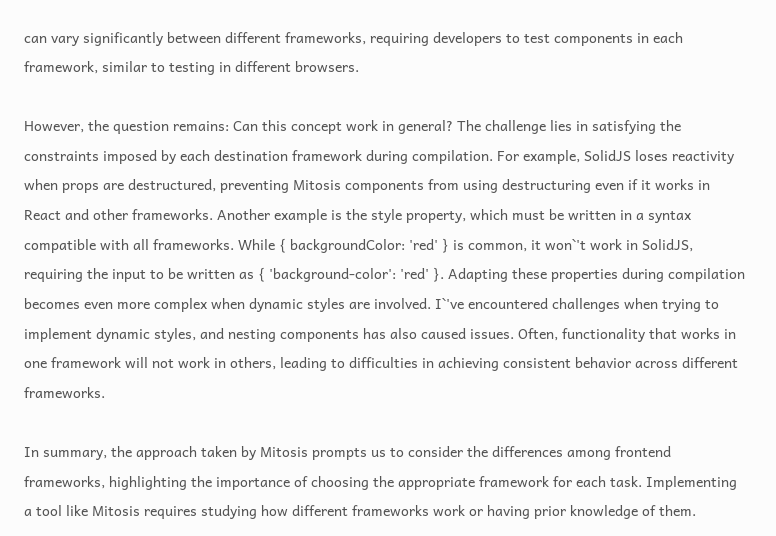can vary significantly between different frameworks, requiring developers to test components in each framework, similar to testing in different browsers.

However, the question remains: Can this concept work in general? The challenge lies in satisfying the constraints imposed by each destination framework during compilation. For example, SolidJS loses reactivity when props are destructured, preventing Mitosis components from using destructuring even if it works in React and other frameworks. Another example is the style property, which must be written in a syntax compatible with all frameworks. While { backgroundColor: 'red' } is common, it won`'t work in SolidJS, requiring the input to be written as { 'background-color': 'red' }. Adapting these properties during compilation becomes even more complex when dynamic styles are involved. I`'ve encountered challenges when trying to implement dynamic styles, and nesting components has also caused issues. Often, functionality that works in one framework will not work in others, leading to difficulties in achieving consistent behavior across different frameworks.

In summary, the approach taken by Mitosis prompts us to consider the differences among frontend frameworks, highlighting the importance of choosing the appropriate framework for each task. Implementing a tool like Mitosis requires studying how different frameworks work or having prior knowledge of them.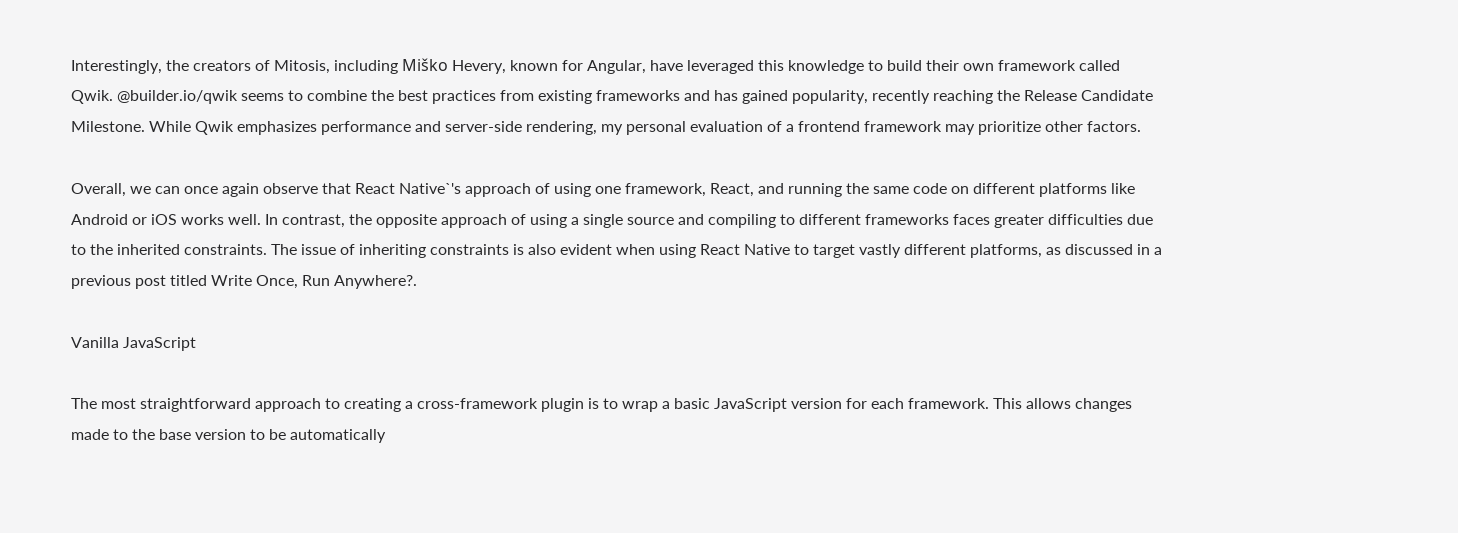Interestingly, the creators of Mitosis, including Miško Hevery, known for Angular, have leveraged this knowledge to build their own framework called Qwik. @builder.io/qwik seems to combine the best practices from existing frameworks and has gained popularity, recently reaching the Release Candidate Milestone. While Qwik emphasizes performance and server-side rendering, my personal evaluation of a frontend framework may prioritize other factors.

Overall, we can once again observe that React Native`'s approach of using one framework, React, and running the same code on different platforms like Android or iOS works well. In contrast, the opposite approach of using a single source and compiling to different frameworks faces greater difficulties due to the inherited constraints. The issue of inheriting constraints is also evident when using React Native to target vastly different platforms, as discussed in a previous post titled Write Once, Run Anywhere?.

Vanilla JavaScript

The most straightforward approach to creating a cross-framework plugin is to wrap a basic JavaScript version for each framework. This allows changes made to the base version to be automatically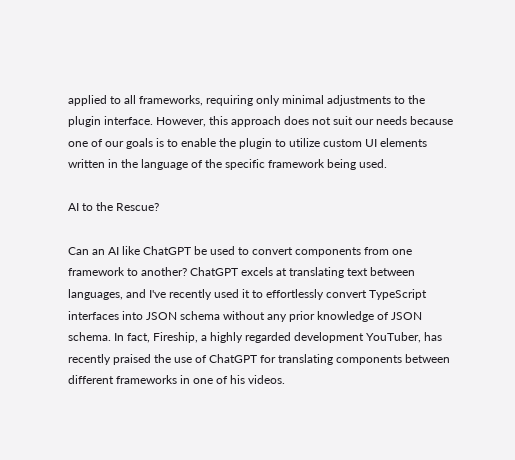applied to all frameworks, requiring only minimal adjustments to the plugin interface. However, this approach does not suit our needs because one of our goals is to enable the plugin to utilize custom UI elements written in the language of the specific framework being used.

AI to the Rescue?

Can an AI like ChatGPT be used to convert components from one framework to another? ChatGPT excels at translating text between languages, and I've recently used it to effortlessly convert TypeScript interfaces into JSON schema without any prior knowledge of JSON schema. In fact, Fireship, a highly regarded development YouTuber, has recently praised the use of ChatGPT for translating components between different frameworks in one of his videos.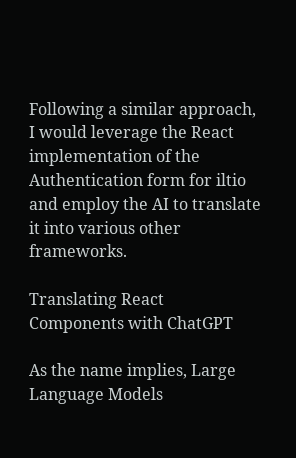Following a similar approach, I would leverage the React implementation of the Authentication form for iltio and employ the AI to translate it into various other frameworks.

Translating React Components with ChatGPT

As the name implies, Large Language Models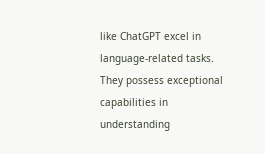like ChatGPT excel in language-related tasks. They possess exceptional capabilities in understanding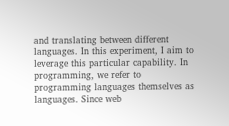and translating between different languages. In this experiment, I aim to leverage this particular capability. In programming, we refer to programming languages themselves as languages. Since web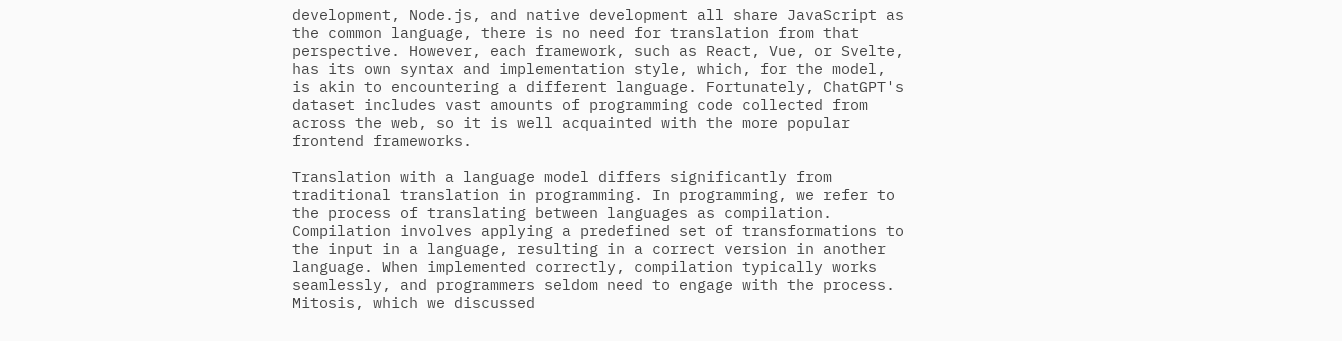development, Node.js, and native development all share JavaScript as the common language, there is no need for translation from that perspective. However, each framework, such as React, Vue, or Svelte, has its own syntax and implementation style, which, for the model, is akin to encountering a different language. Fortunately, ChatGPT's dataset includes vast amounts of programming code collected from across the web, so it is well acquainted with the more popular frontend frameworks.

Translation with a language model differs significantly from traditional translation in programming. In programming, we refer to the process of translating between languages as compilation. Compilation involves applying a predefined set of transformations to the input in a language, resulting in a correct version in another language. When implemented correctly, compilation typically works seamlessly, and programmers seldom need to engage with the process. Mitosis, which we discussed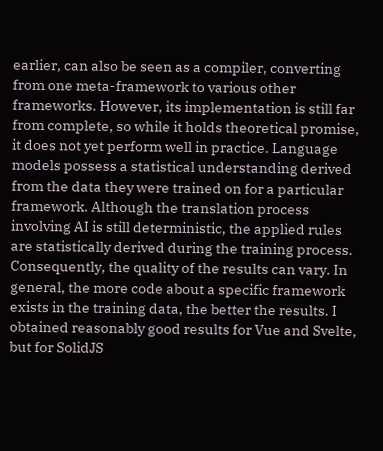earlier, can also be seen as a compiler, converting from one meta-framework to various other frameworks. However, its implementation is still far from complete, so while it holds theoretical promise, it does not yet perform well in practice. Language models possess a statistical understanding derived from the data they were trained on for a particular framework. Although the translation process involving AI is still deterministic, the applied rules are statistically derived during the training process. Consequently, the quality of the results can vary. In general, the more code about a specific framework exists in the training data, the better the results. I obtained reasonably good results for Vue and Svelte, but for SolidJS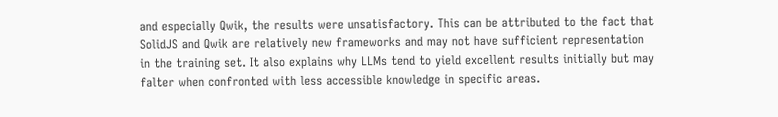and especially Qwik, the results were unsatisfactory. This can be attributed to the fact that SolidJS and Qwik are relatively new frameworks and may not have sufficient representation in the training set. It also explains why LLMs tend to yield excellent results initially but may falter when confronted with less accessible knowledge in specific areas.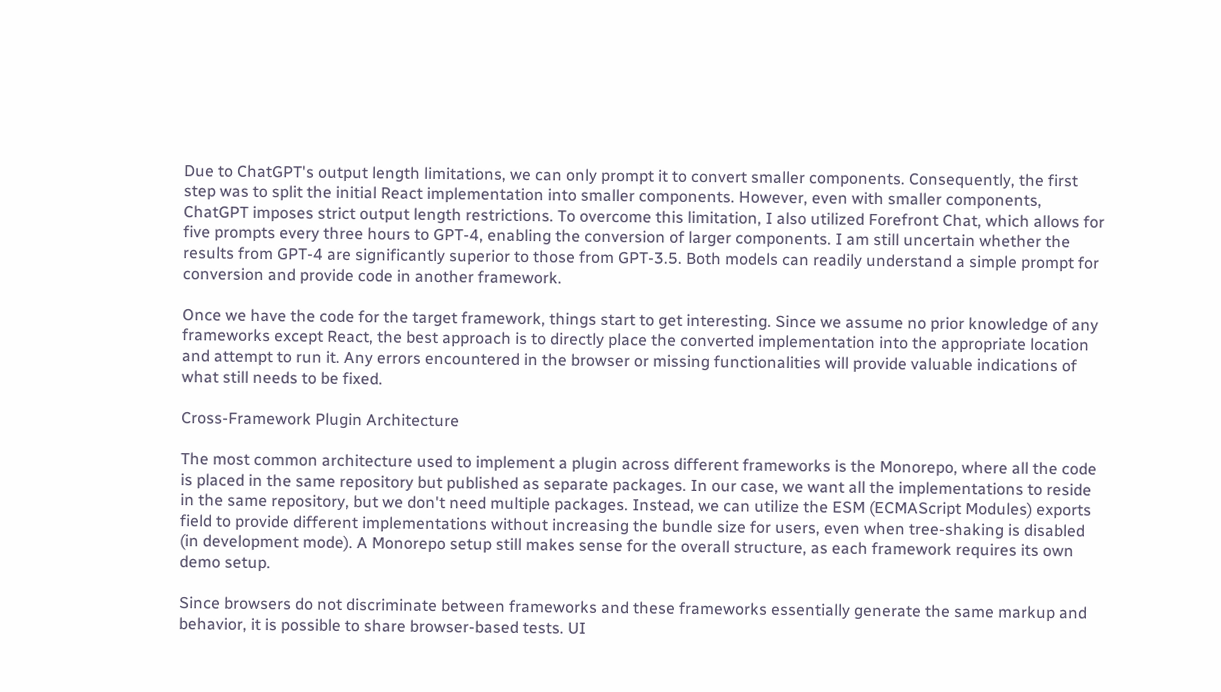Due to ChatGPT's output length limitations, we can only prompt it to convert smaller components. Consequently, the first step was to split the initial React implementation into smaller components. However, even with smaller components, ChatGPT imposes strict output length restrictions. To overcome this limitation, I also utilized Forefront Chat, which allows for five prompts every three hours to GPT-4, enabling the conversion of larger components. I am still uncertain whether the results from GPT-4 are significantly superior to those from GPT-3.5. Both models can readily understand a simple prompt for conversion and provide code in another framework.

Once we have the code for the target framework, things start to get interesting. Since we assume no prior knowledge of any frameworks except React, the best approach is to directly place the converted implementation into the appropriate location and attempt to run it. Any errors encountered in the browser or missing functionalities will provide valuable indications of what still needs to be fixed.

Cross-Framework Plugin Architecture

The most common architecture used to implement a plugin across different frameworks is the Monorepo, where all the code is placed in the same repository but published as separate packages. In our case, we want all the implementations to reside in the same repository, but we don't need multiple packages. Instead, we can utilize the ESM (ECMAScript Modules) exports field to provide different implementations without increasing the bundle size for users, even when tree-shaking is disabled (in development mode). A Monorepo setup still makes sense for the overall structure, as each framework requires its own demo setup.

Since browsers do not discriminate between frameworks and these frameworks essentially generate the same markup and behavior, it is possible to share browser-based tests. UI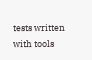tests written with tools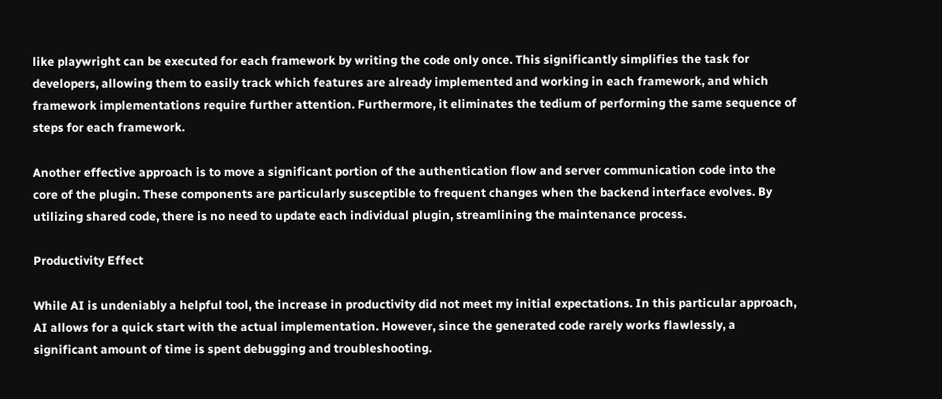like playwright can be executed for each framework by writing the code only once. This significantly simplifies the task for developers, allowing them to easily track which features are already implemented and working in each framework, and which framework implementations require further attention. Furthermore, it eliminates the tedium of performing the same sequence of steps for each framework.

Another effective approach is to move a significant portion of the authentication flow and server communication code into the core of the plugin. These components are particularly susceptible to frequent changes when the backend interface evolves. By utilizing shared code, there is no need to update each individual plugin, streamlining the maintenance process.

Productivity Effect

While AI is undeniably a helpful tool, the increase in productivity did not meet my initial expectations. In this particular approach, AI allows for a quick start with the actual implementation. However, since the generated code rarely works flawlessly, a significant amount of time is spent debugging and troubleshooting.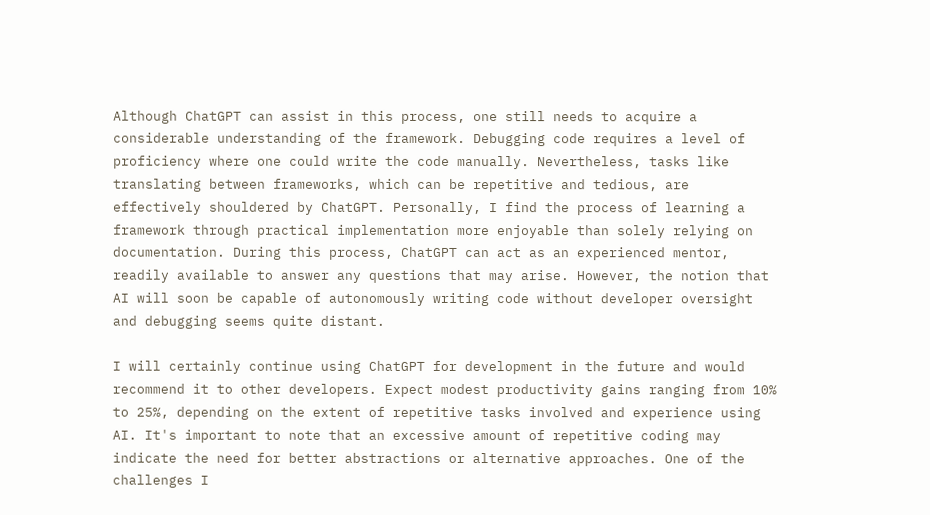Although ChatGPT can assist in this process, one still needs to acquire a considerable understanding of the framework. Debugging code requires a level of proficiency where one could write the code manually. Nevertheless, tasks like translating between frameworks, which can be repetitive and tedious, are effectively shouldered by ChatGPT. Personally, I find the process of learning a framework through practical implementation more enjoyable than solely relying on documentation. During this process, ChatGPT can act as an experienced mentor, readily available to answer any questions that may arise. However, the notion that AI will soon be capable of autonomously writing code without developer oversight and debugging seems quite distant.

I will certainly continue using ChatGPT for development in the future and would recommend it to other developers. Expect modest productivity gains ranging from 10% to 25%, depending on the extent of repetitive tasks involved and experience using AI. It's important to note that an excessive amount of repetitive coding may indicate the need for better abstractions or alternative approaches. One of the challenges I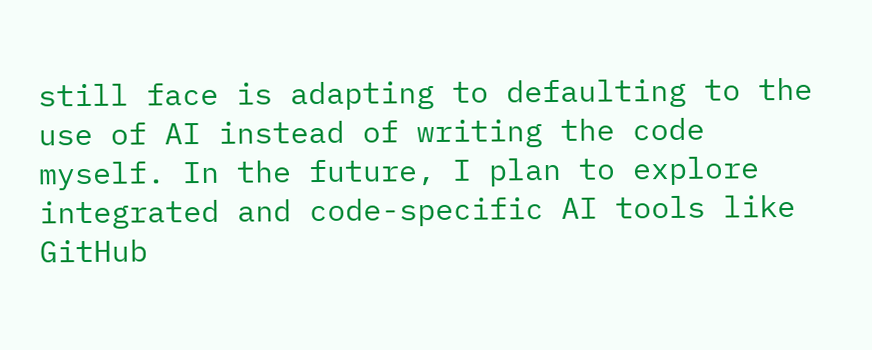still face is adapting to defaulting to the use of AI instead of writing the code myself. In the future, I plan to explore integrated and code-specific AI tools like GitHub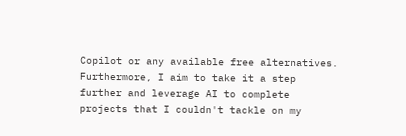Copilot or any available free alternatives. Furthermore, I aim to take it a step further and leverage AI to complete projects that I couldn't tackle on my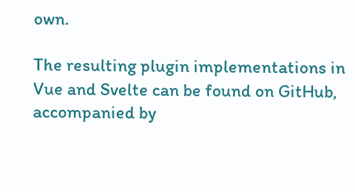own.

The resulting plugin implementations in Vue and Svelte can be found on GitHub, accompanied by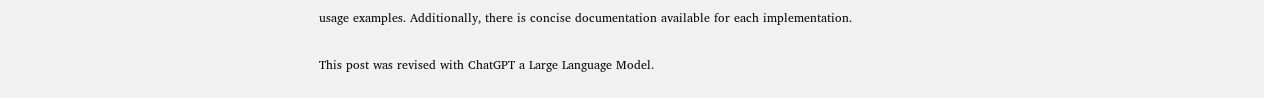usage examples. Additionally, there is concise documentation available for each implementation.

This post was revised with ChatGPT a Large Language Model.